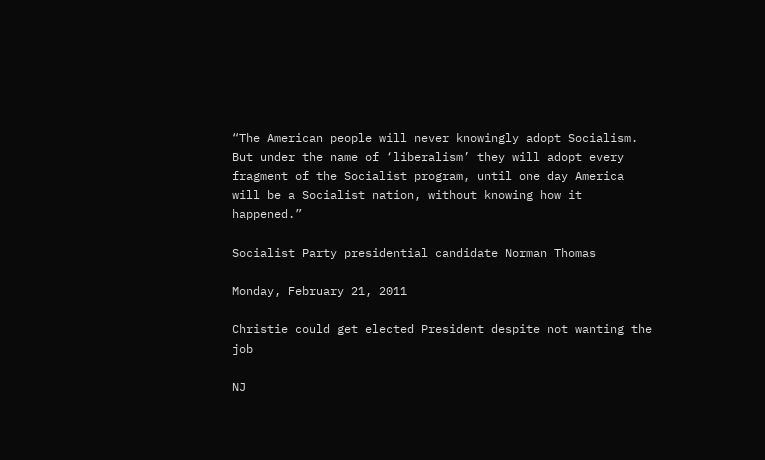“The American people will never knowingly adopt Socialism. But under the name of ‘liberalism’ they will adopt every fragment of the Socialist program, until one day America will be a Socialist nation, without knowing how it happened.”

Socialist Party presidential candidate Norman Thomas

Monday, February 21, 2011

Christie could get elected President despite not wanting the job

NJ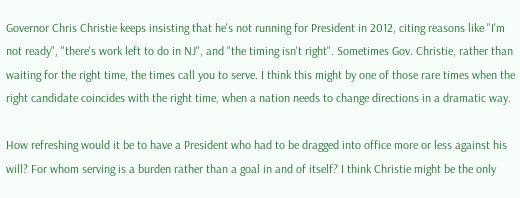Governor Chris Christie keeps insisting that he's not running for President in 2012, citing reasons like "I'm not ready", "there's work left to do in NJ", and "the timing isn't right". Sometimes Gov. Christie, rather than waiting for the right time, the times call you to serve. I think this might by one of those rare times when the right candidate coincides with the right time, when a nation needs to change directions in a dramatic way.

How refreshing would it be to have a President who had to be dragged into office more or less against his will? For whom serving is a burden rather than a goal in and of itself? I think Christie might be the only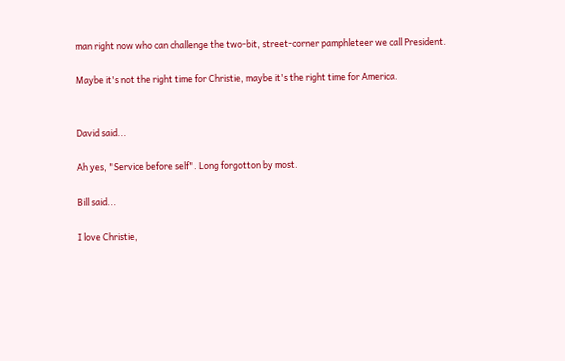man right now who can challenge the two-bit, street-corner pamphleteer we call President.

Maybe it's not the right time for Christie, maybe it's the right time for America.


David said...

Ah yes, "Service before self". Long forgotton by most.

Bill said...

I love Christie,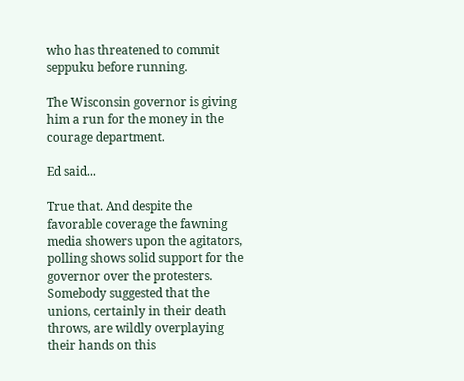who has threatened to commit seppuku before running.

The Wisconsin governor is giving him a run for the money in the courage department.

Ed said...

True that. And despite the favorable coverage the fawning media showers upon the agitators, polling shows solid support for the governor over the protesters. Somebody suggested that the unions, certainly in their death throws, are wildly overplaying their hands on this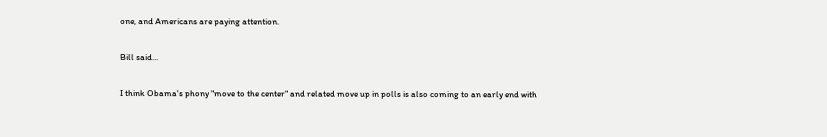one, and Americans are paying attention.

Bill said...

I think Obama's phony "move to the center" and related move up in polls is also coming to an early end with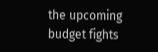the upcoming budget fights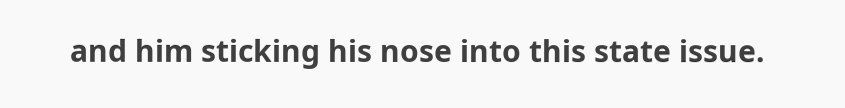and him sticking his nose into this state issue.